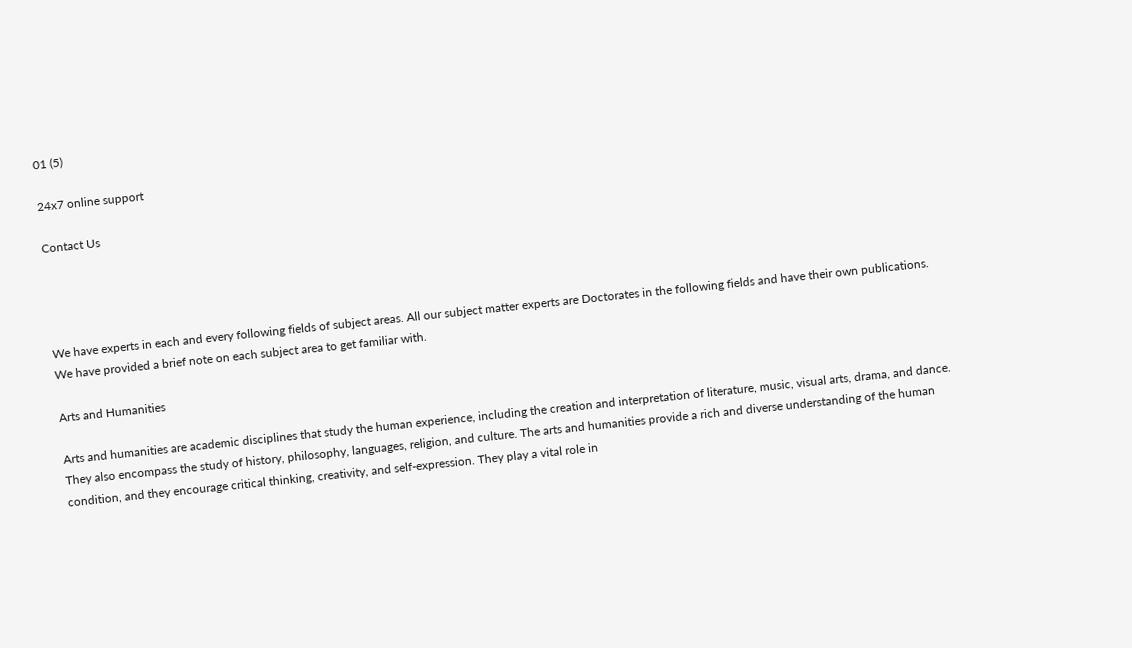01 (5)

24x7 online support

Contact Us




We have experts in each and every following fields of subject areas. All our subject matter experts are Doctorates in the following fields and have their own publications. We have provided a brief note on each subject area to get familiar with.

Arts and Humanities

Arts and humanities are academic disciplines that study the human experience, including the creation and interpretation of literature, music, visual arts, drama, and dance. They also encompass the study of history, philosophy, languages, religion, and culture. The arts and humanities provide a rich and diverse understanding of the human condition, and they encourage critical thinking, creativity, and self-expression. They play a vital role in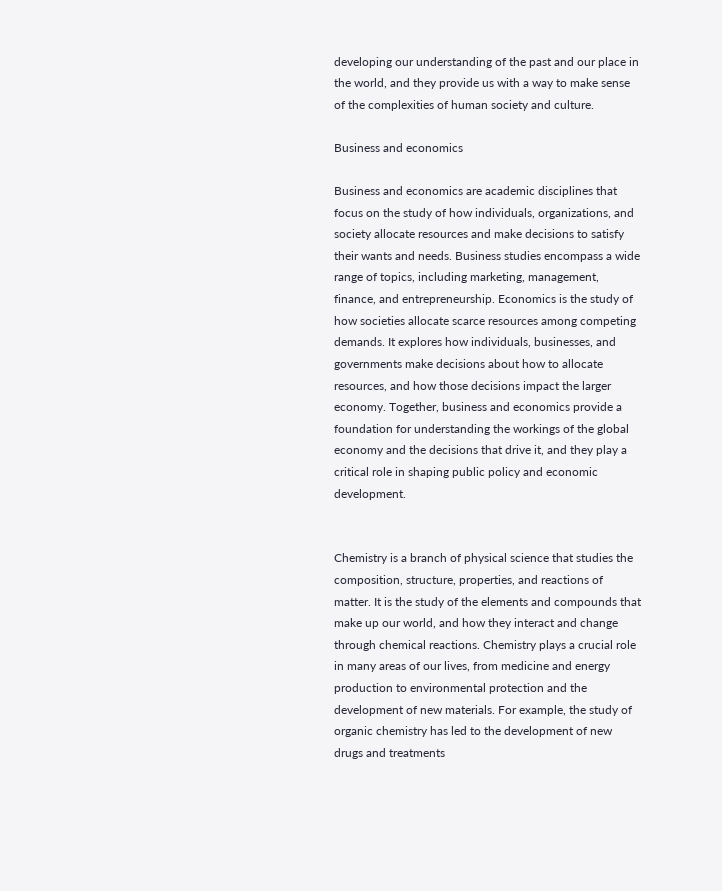developing our understanding of the past and our place in the world, and they provide us with a way to make sense of the complexities of human society and culture.

Business and economics

Business and economics are academic disciplines that focus on the study of how individuals, organizations, and society allocate resources and make decisions to satisfy their wants and needs. Business studies encompass a wide range of topics, including marketing, management, finance, and entrepreneurship. Economics is the study of how societies allocate scarce resources among competing demands. It explores how individuals, businesses, and governments make decisions about how to allocate resources, and how those decisions impact the larger economy. Together, business and economics provide a foundation for understanding the workings of the global economy and the decisions that drive it, and they play a critical role in shaping public policy and economic development.


Chemistry is a branch of physical science that studies the composition, structure, properties, and reactions of matter. It is the study of the elements and compounds that make up our world, and how they interact and change through chemical reactions. Chemistry plays a crucial role in many areas of our lives, from medicine and energy production to environmental protection and the development of new materials. For example, the study of organic chemistry has led to the development of new drugs and treatments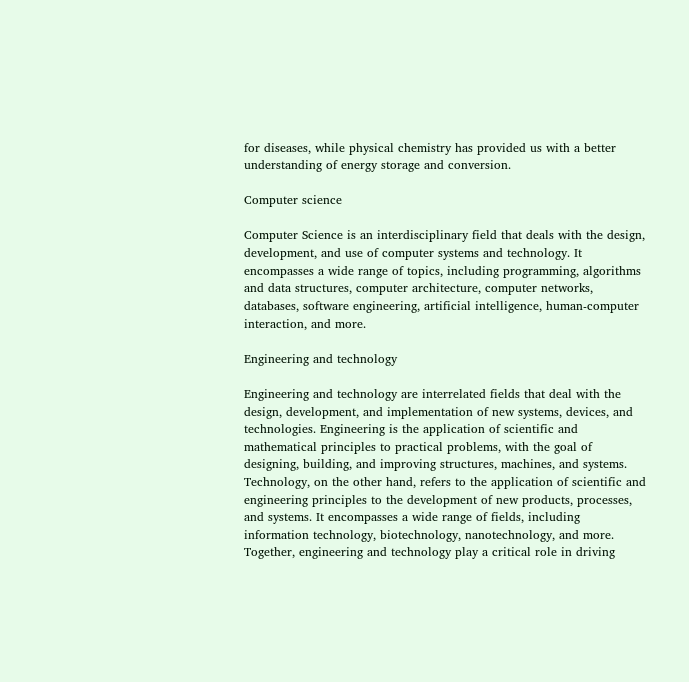for diseases, while physical chemistry has provided us with a better understanding of energy storage and conversion.

Computer science

Computer Science is an interdisciplinary field that deals with the design, development, and use of computer systems and technology. It encompasses a wide range of topics, including programming, algorithms and data structures, computer architecture, computer networks, databases, software engineering, artificial intelligence, human-computer interaction, and more.

Engineering and technology

Engineering and technology are interrelated fields that deal with the design, development, and implementation of new systems, devices, and technologies. Engineering is the application of scientific and mathematical principles to practical problems, with the goal of designing, building, and improving structures, machines, and systems. Technology, on the other hand, refers to the application of scientific and engineering principles to the development of new products, processes, and systems. It encompasses a wide range of fields, including information technology, biotechnology, nanotechnology, and more. Together, engineering and technology play a critical role in driving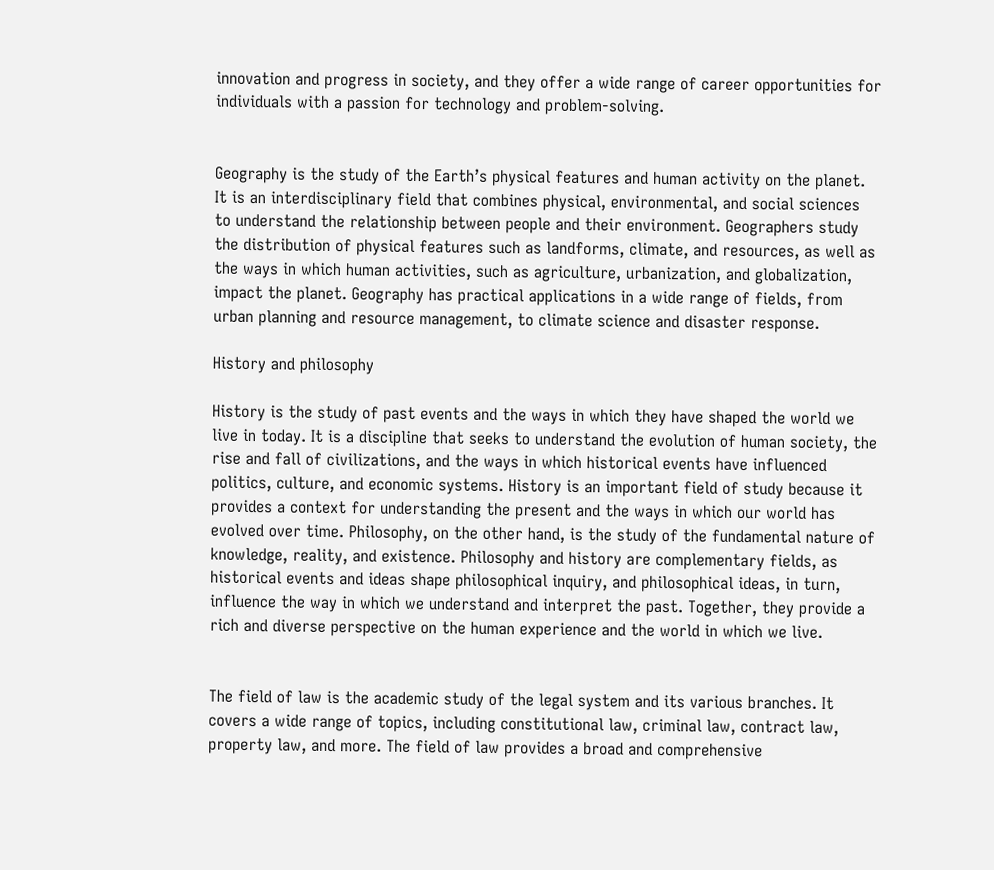innovation and progress in society, and they offer a wide range of career opportunities for individuals with a passion for technology and problem-solving.


Geography is the study of the Earth’s physical features and human activity on the planet. It is an interdisciplinary field that combines physical, environmental, and social sciences to understand the relationship between people and their environment. Geographers study the distribution of physical features such as landforms, climate, and resources, as well as the ways in which human activities, such as agriculture, urbanization, and globalization, impact the planet. Geography has practical applications in a wide range of fields, from urban planning and resource management, to climate science and disaster response.

History and philosophy

History is the study of past events and the ways in which they have shaped the world we live in today. It is a discipline that seeks to understand the evolution of human society, the rise and fall of civilizations, and the ways in which historical events have influenced politics, culture, and economic systems. History is an important field of study because it provides a context for understanding the present and the ways in which our world has evolved over time. Philosophy, on the other hand, is the study of the fundamental nature of knowledge, reality, and existence. Philosophy and history are complementary fields, as historical events and ideas shape philosophical inquiry, and philosophical ideas, in turn, influence the way in which we understand and interpret the past. Together, they provide a rich and diverse perspective on the human experience and the world in which we live.


The field of law is the academic study of the legal system and its various branches. It covers a wide range of topics, including constitutional law, criminal law, contract law, property law, and more. The field of law provides a broad and comprehensive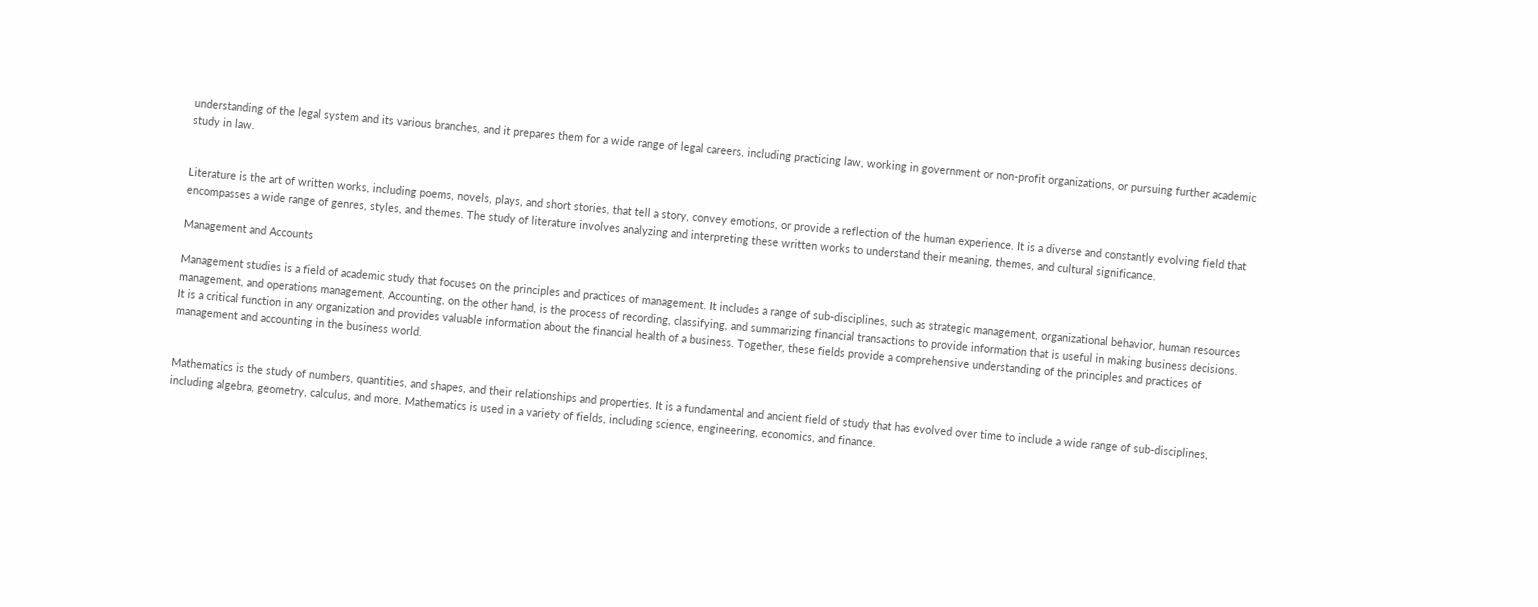understanding of the legal system and its various branches, and it prepares them for a wide range of legal careers, including practicing law, working in government or non-profit organizations, or pursuing further academic study in law.


Literature is the art of written works, including poems, novels, plays, and short stories, that tell a story, convey emotions, or provide a reflection of the human experience. It is a diverse and constantly evolving field that encompasses a wide range of genres, styles, and themes. The study of literature involves analyzing and interpreting these written works to understand their meaning, themes, and cultural significance.

Management and Accounts

Management studies is a field of academic study that focuses on the principles and practices of management. It includes a range of sub-disciplines, such as strategic management, organizational behavior, human resources management, and operations management. Accounting, on the other hand, is the process of recording, classifying, and summarizing financial transactions to provide information that is useful in making business decisions. It is a critical function in any organization and provides valuable information about the financial health of a business. Together, these fields provide a comprehensive understanding of the principles and practices of management and accounting in the business world.


Mathematics is the study of numbers, quantities, and shapes, and their relationships and properties. It is a fundamental and ancient field of study that has evolved over time to include a wide range of sub-disciplines, including algebra, geometry, calculus, and more. Mathematics is used in a variety of fields, including science, engineering, economics, and finance.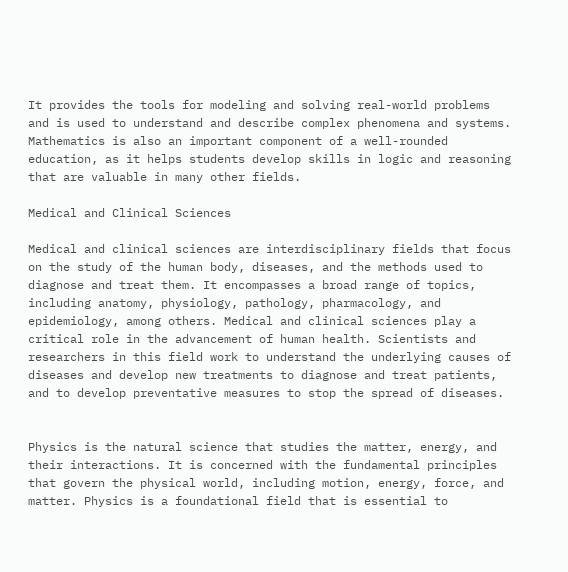It provides the tools for modeling and solving real-world problems and is used to understand and describe complex phenomena and systems. Mathematics is also an important component of a well-rounded education, as it helps students develop skills in logic and reasoning that are valuable in many other fields.

Medical and Clinical Sciences

Medical and clinical sciences are interdisciplinary fields that focus on the study of the human body, diseases, and the methods used to diagnose and treat them. It encompasses a broad range of topics, including anatomy, physiology, pathology, pharmacology, and epidemiology, among others. Medical and clinical sciences play a critical role in the advancement of human health. Scientists and researchers in this field work to understand the underlying causes of diseases and develop new treatments to diagnose and treat patients, and to develop preventative measures to stop the spread of diseases.


Physics is the natural science that studies the matter, energy, and their interactions. It is concerned with the fundamental principles that govern the physical world, including motion, energy, force, and matter. Physics is a foundational field that is essential to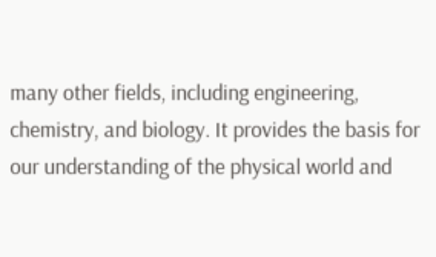many other fields, including engineering, chemistry, and biology. It provides the basis for our understanding of the physical world and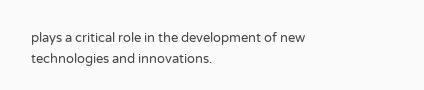plays a critical role in the development of new technologies and innovations.